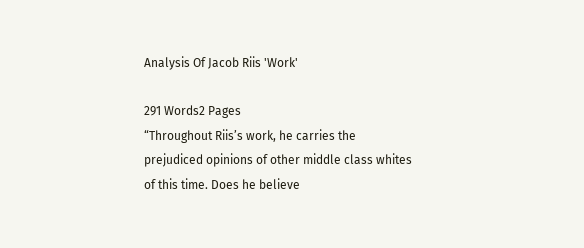Analysis Of Jacob Riis 'Work'

291 Words2 Pages
“Throughout Riis’s work, he carries the prejudiced opinions of other middle class whites of this time. Does he believe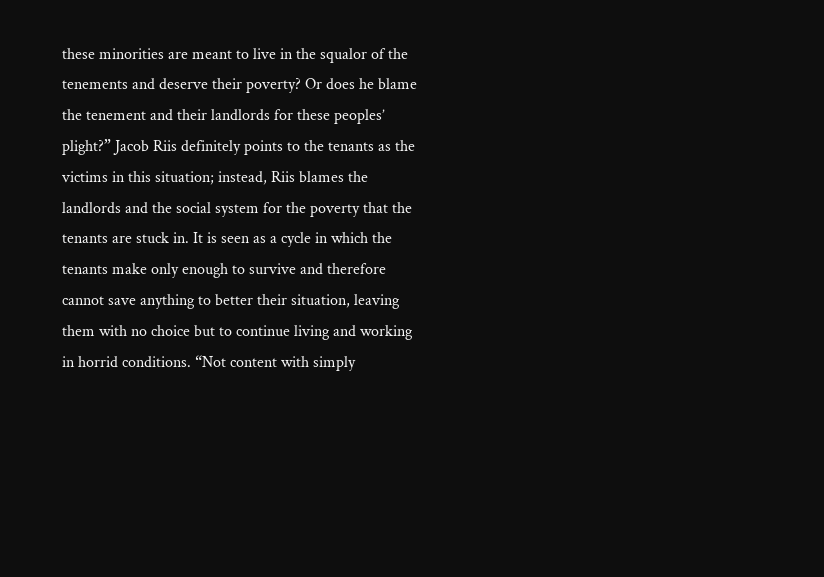these minorities are meant to live in the squalor of the tenements and deserve their poverty? Or does he blame the tenement and their landlords for these peoples’ plight?” Jacob Riis definitely points to the tenants as the victims in this situation; instead, Riis blames the landlords and the social system for the poverty that the tenants are stuck in. It is seen as a cycle in which the tenants make only enough to survive and therefore cannot save anything to better their situation, leaving them with no choice but to continue living and working in horrid conditions. “Not content with simply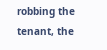robbing the tenant, the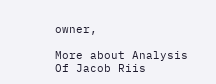owner,

More about Analysis Of Jacob Riis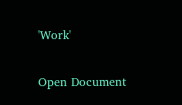'Work'

Open Document